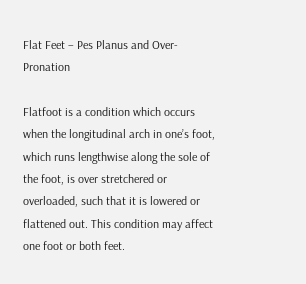Flat Feet – Pes Planus and Over-Pronation

Flatfoot is a condition which occurs when the longitudinal arch in one’s foot, which runs lengthwise along the sole of the foot, is over stretchered or overloaded, such that it is lowered or flattened out. This condition may affect one foot or both feet.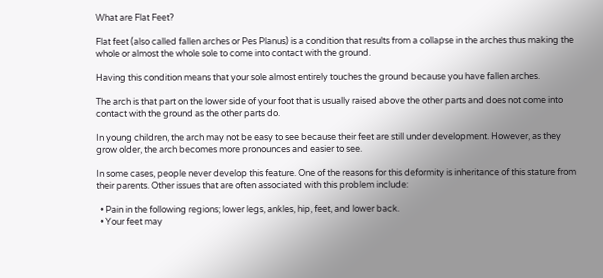What are Flat Feet?

Flat feet (also called fallen arches or Pes Planus) is a condition that results from a collapse in the arches thus making the whole or almost the whole sole to come into contact with the ground.

Having this condition means that your sole almost entirely touches the ground because you have fallen arches.

The arch is that part on the lower side of your foot that is usually raised above the other parts and does not come into contact with the ground as the other parts do.

In young children, the arch may not be easy to see because their feet are still under development. However, as they grow older, the arch becomes more pronounces and easier to see.

In some cases, people never develop this feature. One of the reasons for this deformity is inheritance of this stature from their parents. Other issues that are often associated with this problem include:

  • Pain in the following regions; lower legs, ankles, hip, feet, and lower back.
  • Your feet may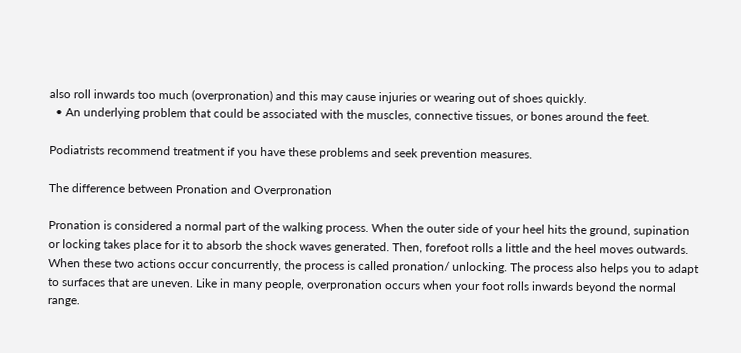also roll inwards too much (overpronation) and this may cause injuries or wearing out of shoes quickly.
  • An underlying problem that could be associated with the muscles, connective tissues, or bones around the feet.

Podiatrists recommend treatment if you have these problems and seek prevention measures.

The difference between Pronation and Overpronation

Pronation is considered a normal part of the walking process. When the outer side of your heel hits the ground, supination or locking takes place for it to absorb the shock waves generated. Then, forefoot rolls a little and the heel moves outwards. When these two actions occur concurrently, the process is called pronation/ unlocking. The process also helps you to adapt to surfaces that are uneven. Like in many people, overpronation occurs when your foot rolls inwards beyond the normal range.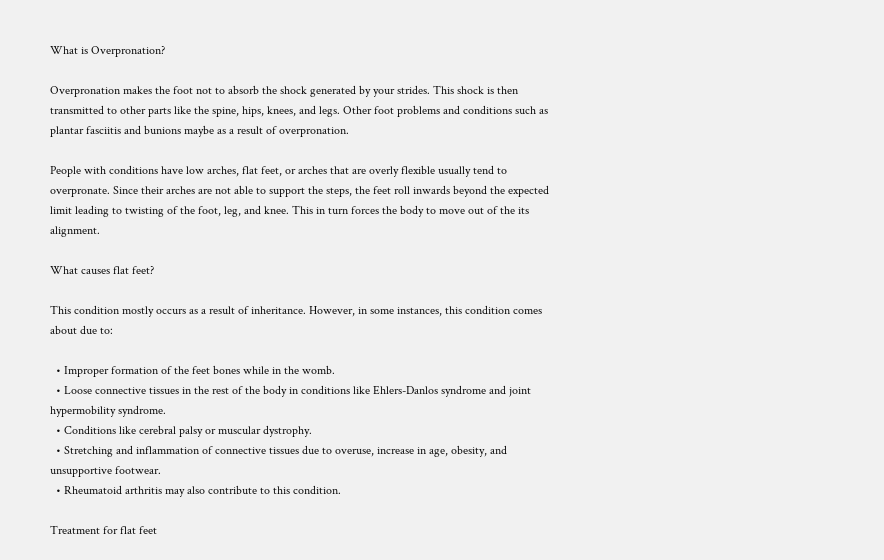What is Overpronation?

Overpronation makes the foot not to absorb the shock generated by your strides. This shock is then transmitted to other parts like the spine, hips, knees, and legs. Other foot problems and conditions such as plantar fasciitis and bunions maybe as a result of overpronation.

People with conditions have low arches, flat feet, or arches that are overly flexible usually tend to overpronate. Since their arches are not able to support the steps, the feet roll inwards beyond the expected limit leading to twisting of the foot, leg, and knee. This in turn forces the body to move out of the its alignment.

What causes flat feet?

This condition mostly occurs as a result of inheritance. However, in some instances, this condition comes about due to:

  • Improper formation of the feet bones while in the womb.
  • Loose connective tissues in the rest of the body in conditions like Ehlers-Danlos syndrome and joint hypermobility syndrome.
  • Conditions like cerebral palsy or muscular dystrophy.
  • Stretching and inflammation of connective tissues due to overuse, increase in age, obesity, and unsupportive footwear.
  • Rheumatoid arthritis may also contribute to this condition.

Treatment for flat feet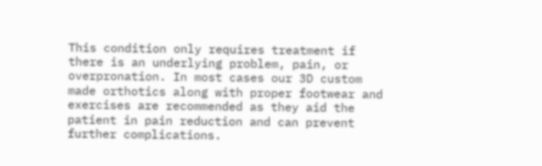This condition only requires treatment if there is an underlying problem, pain, or overpronation. In most cases our 3D custom made orthotics along with proper footwear and exercises are recommended as they aid the patient in pain reduction and can prevent further complications.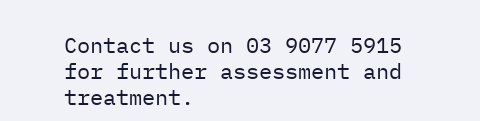Contact us on 03 9077 5915 for further assessment and treatment.